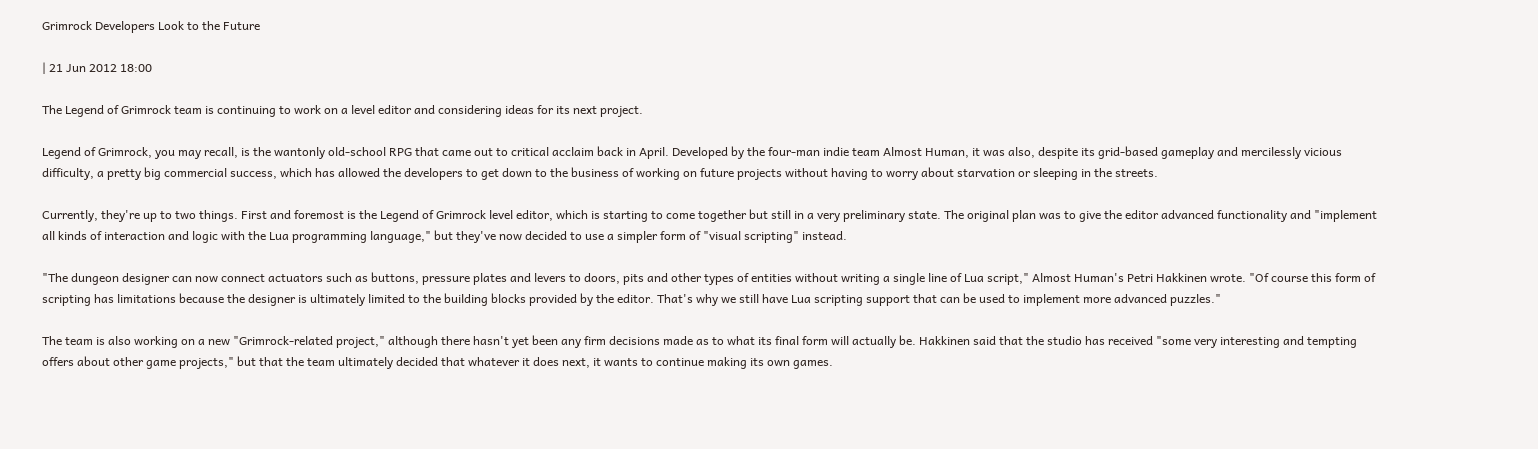Grimrock Developers Look to the Future

| 21 Jun 2012 18:00

The Legend of Grimrock team is continuing to work on a level editor and considering ideas for its next project.

Legend of Grimrock, you may recall, is the wantonly old-school RPG that came out to critical acclaim back in April. Developed by the four-man indie team Almost Human, it was also, despite its grid-based gameplay and mercilessly vicious difficulty, a pretty big commercial success, which has allowed the developers to get down to the business of working on future projects without having to worry about starvation or sleeping in the streets.

Currently, they're up to two things. First and foremost is the Legend of Grimrock level editor, which is starting to come together but still in a very preliminary state. The original plan was to give the editor advanced functionality and "implement all kinds of interaction and logic with the Lua programming language," but they've now decided to use a simpler form of "visual scripting" instead.

"The dungeon designer can now connect actuators such as buttons, pressure plates and levers to doors, pits and other types of entities without writing a single line of Lua script," Almost Human's Petri Hakkinen wrote. "Of course this form of scripting has limitations because the designer is ultimately limited to the building blocks provided by the editor. That's why we still have Lua scripting support that can be used to implement more advanced puzzles."

The team is also working on a new "Grimrock-related project," although there hasn't yet been any firm decisions made as to what its final form will actually be. Hakkinen said that the studio has received "some very interesting and tempting offers about other game projects," but that the team ultimately decided that whatever it does next, it wants to continue making its own games.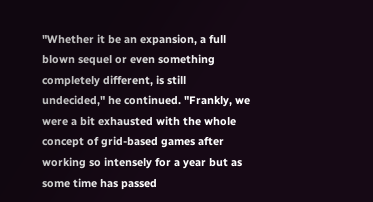"Whether it be an expansion, a full blown sequel or even something completely different, is still undecided," he continued. "Frankly, we were a bit exhausted with the whole concept of grid-based games after working so intensely for a year but as some time has passed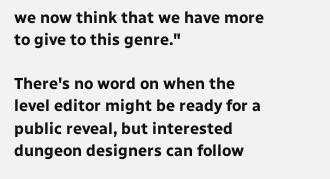we now think that we have more to give to this genre."

There's no word on when the level editor might be ready for a public reveal, but interested dungeon designers can follow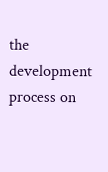the development process on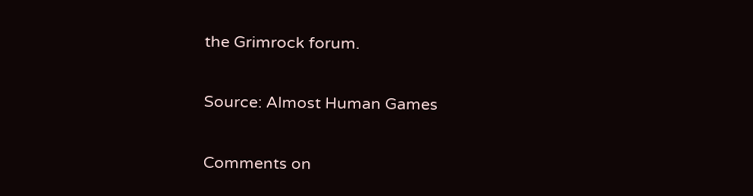the Grimrock forum.

Source: Almost Human Games

Comments on